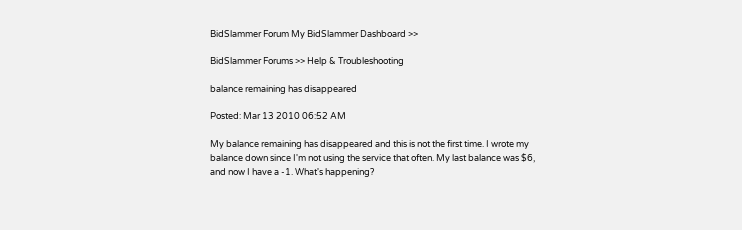BidSlammer Forum My BidSlammer Dashboard >>

BidSlammer Forums >> Help & Troubleshooting

balance remaining has disappeared

Posted: Mar 13 2010 06:52 AM

My balance remaining has disappeared and this is not the first time. I wrote my balance down since I'm not using the service that often. My last balance was $6, and now I have a -1. What's happening?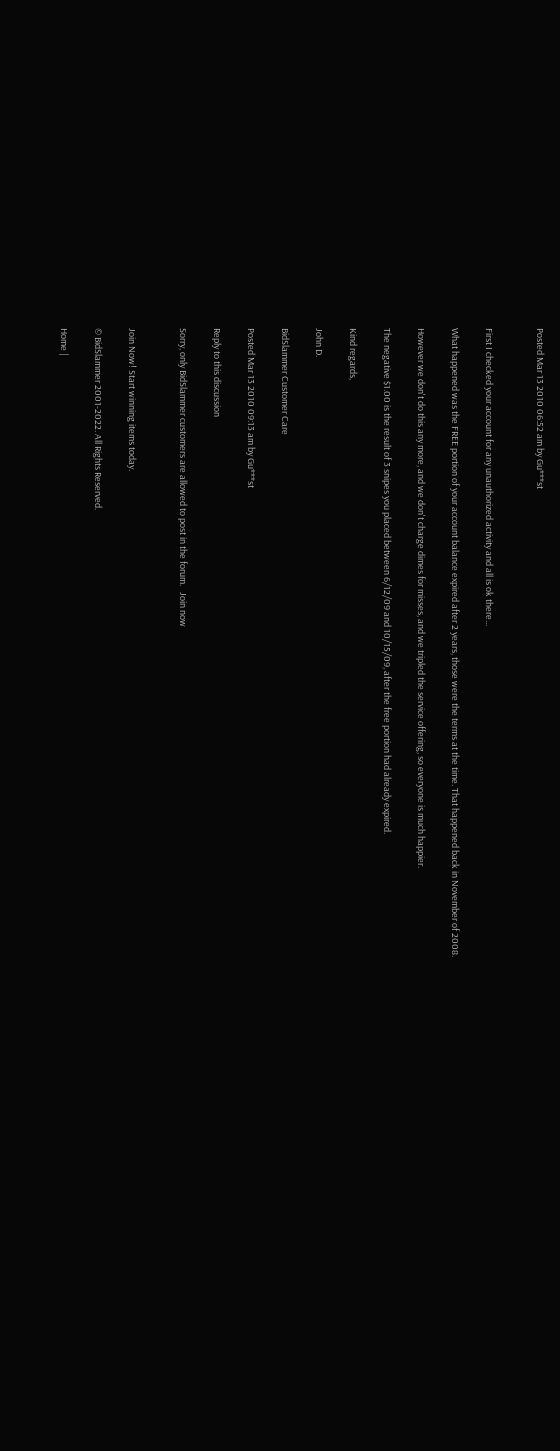Posted Mar 13 2010 06:52 am by Gu***st


First I checked your account for any unauthorized activity and all is ok there...

What happened was the FREE portion of your account balance expired after 2 years, those were the terms at the time. That happened back in November of 2008.

However we don't do this any more, and we don't charge dimes for misses, and we tripled the service offering, so everyone is much happier.

The negative $1.00 is the result of 3 snipes you placed between 6/12/09 and 10/15/09, after the free portion had already expired.

Kind regards,

John D.

BidSlammer Customer Care

Posted Mar 13 2010 09:13 am by Gu***st

Reply to this discussion

Sorry, only BidSlammer customers are allowed to post in the forum.   Join now


Join Now! Start winning items today.

© BidSlammer 2001-2022. All Rights Reserved.

Home |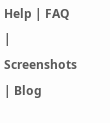Help | FAQ | Screenshots | Blog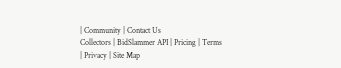| Community | Contact Us
Collectors | BidSlammer API | Pricing | Terms | Privacy | Site Map